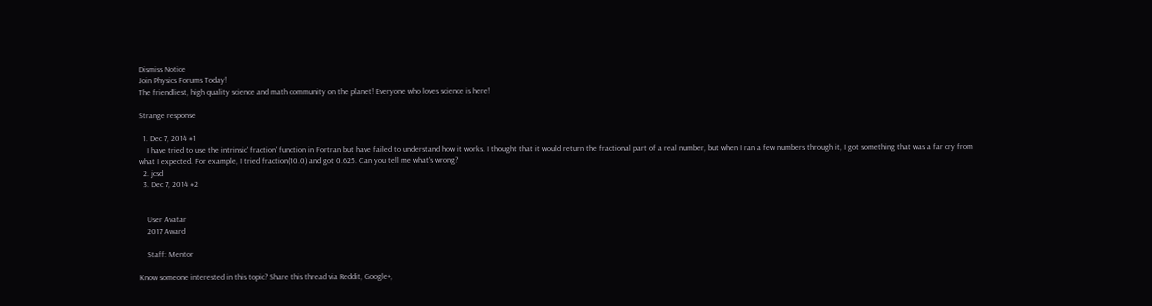Dismiss Notice
Join Physics Forums Today!
The friendliest, high quality science and math community on the planet! Everyone who loves science is here!

Strange response

  1. Dec 7, 2014 #1
    I have tried to use the intrinsic' fraction' function in Fortran but have failed to understand how it works. I thought that it would return the fractional part of a real number, but when I ran a few numbers through it, I got something that was a far cry from what I expected. For example, I tried fraction(10.0) and got 0.625. Can you tell me what's wrong?
  2. jcsd
  3. Dec 7, 2014 #2


    User Avatar
    2017 Award

    Staff: Mentor

Know someone interested in this topic? Share this thread via Reddit, Google+,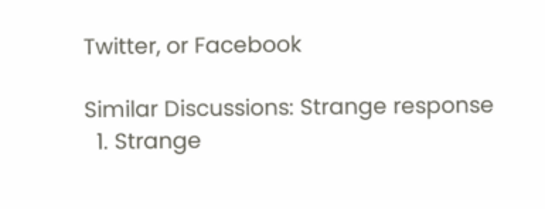Twitter, or Facebook

Similar Discussions: Strange response
  1. Strange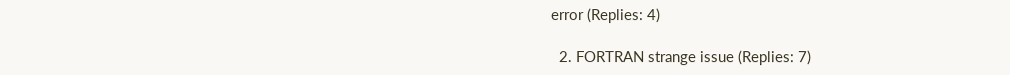error (Replies: 4)

  2. FORTRAN strange issue (Replies: 7)